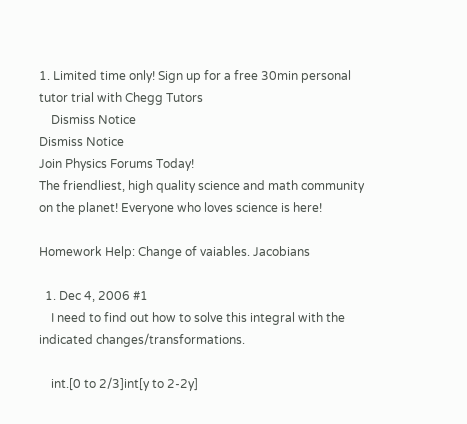1. Limited time only! Sign up for a free 30min personal tutor trial with Chegg Tutors
    Dismiss Notice
Dismiss Notice
Join Physics Forums Today!
The friendliest, high quality science and math community on the planet! Everyone who loves science is here!

Homework Help: Change of vaiables. Jacobians

  1. Dec 4, 2006 #1
    I need to find out how to solve this integral with the indicated changes/transformations.

    int.[0 to 2/3]int[y to 2-2y]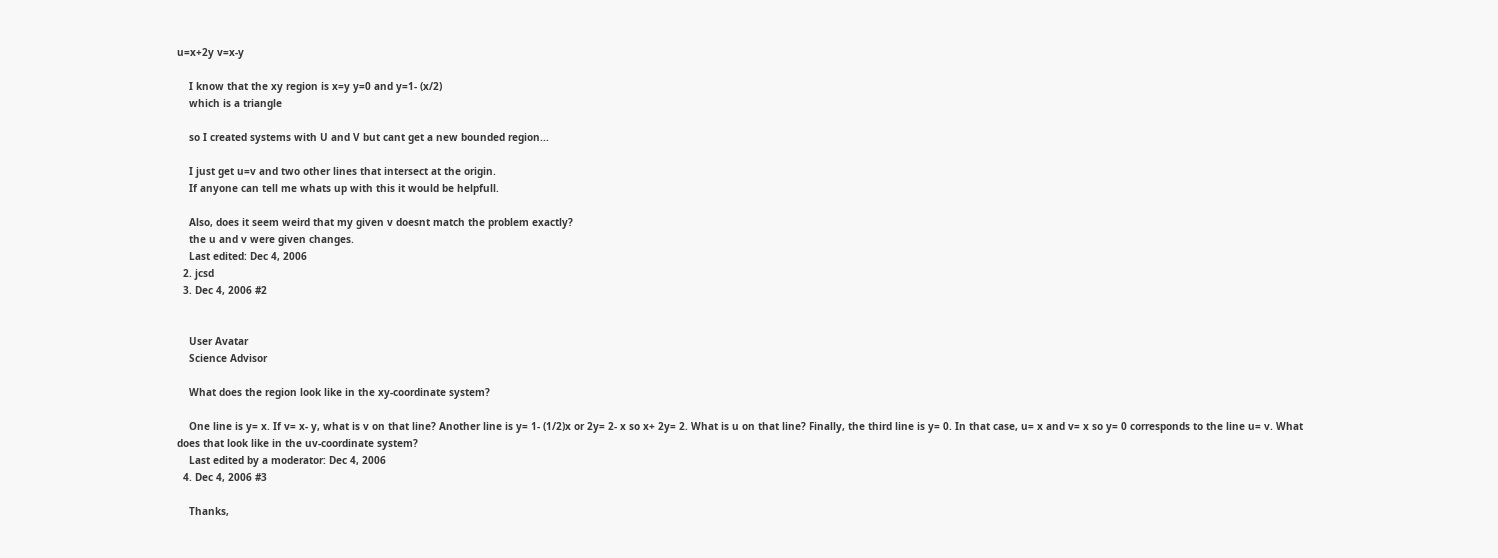u=x+2y v=x-y

    I know that the xy region is x=y y=0 and y=1- (x/2)
    which is a triangle

    so I created systems with U and V but cant get a new bounded region...

    I just get u=v and two other lines that intersect at the origin.
    If anyone can tell me whats up with this it would be helpfull.

    Also, does it seem weird that my given v doesnt match the problem exactly?
    the u and v were given changes.
    Last edited: Dec 4, 2006
  2. jcsd
  3. Dec 4, 2006 #2


    User Avatar
    Science Advisor

    What does the region look like in the xy-coordinate system?

    One line is y= x. If v= x- y, what is v on that line? Another line is y= 1- (1/2)x or 2y= 2- x so x+ 2y= 2. What is u on that line? Finally, the third line is y= 0. In that case, u= x and v= x so y= 0 corresponds to the line u= v. What does that look like in the uv-coordinate system?
    Last edited by a moderator: Dec 4, 2006
  4. Dec 4, 2006 #3

    Thanks,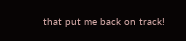that put me back on track!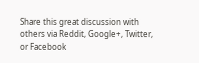Share this great discussion with others via Reddit, Google+, Twitter, or Facebook